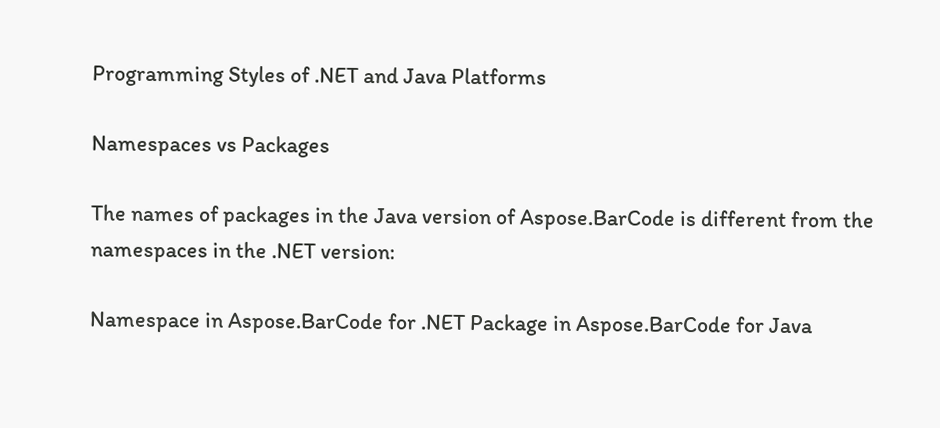Programming Styles of .NET and Java Platforms

Namespaces vs Packages

The names of packages in the Java version of Aspose.BarCode is different from the namespaces in the .NET version:

Namespace in Aspose.BarCode for .NET Package in Aspose.BarCode for Java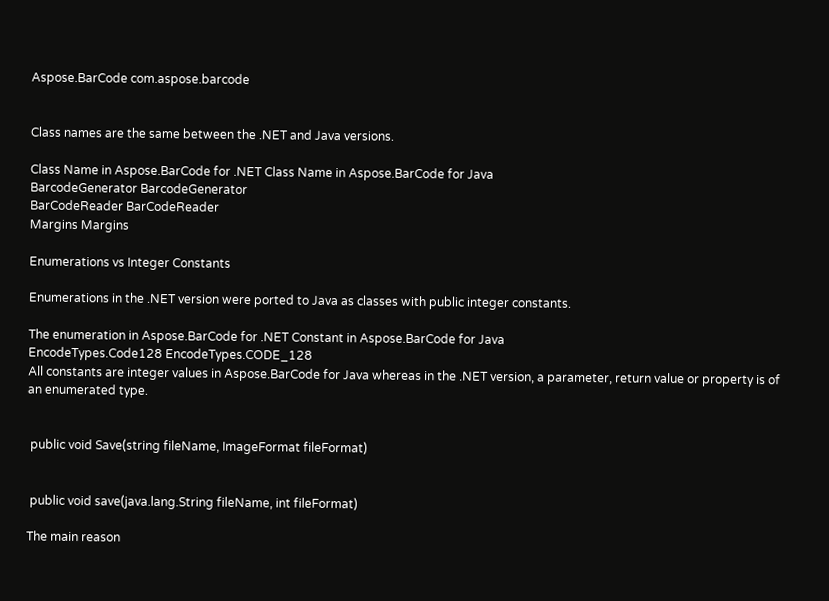Aspose.BarCode com.aspose.barcode


Class names are the same between the .NET and Java versions.

Class Name in Aspose.BarCode for .NET Class Name in Aspose.BarCode for Java
BarcodeGenerator BarcodeGenerator
BarCodeReader BarCodeReader
Margins Margins

Enumerations vs Integer Constants

Enumerations in the .NET version were ported to Java as classes with public integer constants.

The enumeration in Aspose.BarCode for .NET Constant in Aspose.BarCode for Java
EncodeTypes.Code128 EncodeTypes.CODE_128
All constants are integer values in Aspose.BarCode for Java whereas in the .NET version, a parameter, return value or property is of an enumerated type.


 public void Save(string fileName, ImageFormat fileFormat)


 public void save(java.lang.String fileName, int fileFormat)

The main reason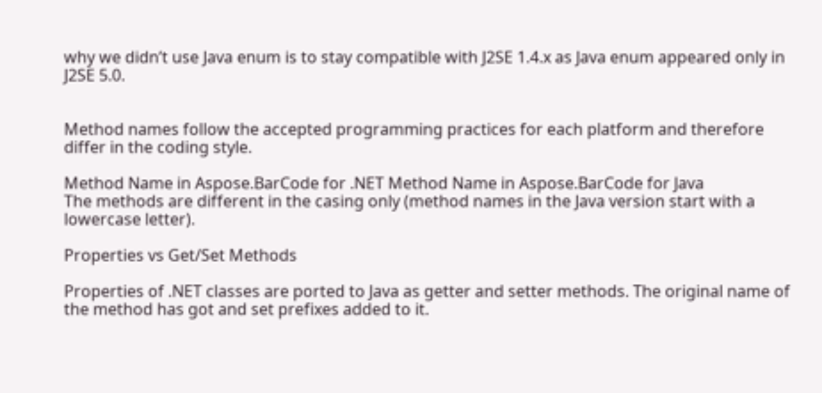why we didn’t use Java enum is to stay compatible with J2SE 1.4.x as Java enum appeared only in J2SE 5.0.


Method names follow the accepted programming practices for each platform and therefore differ in the coding style.

Method Name in Aspose.BarCode for .NET Method Name in Aspose.BarCode for Java
The methods are different in the casing only (method names in the Java version start with a lowercase letter).

Properties vs Get/Set Methods

Properties of .NET classes are ported to Java as getter and setter methods. The original name of the method has got and set prefixes added to it.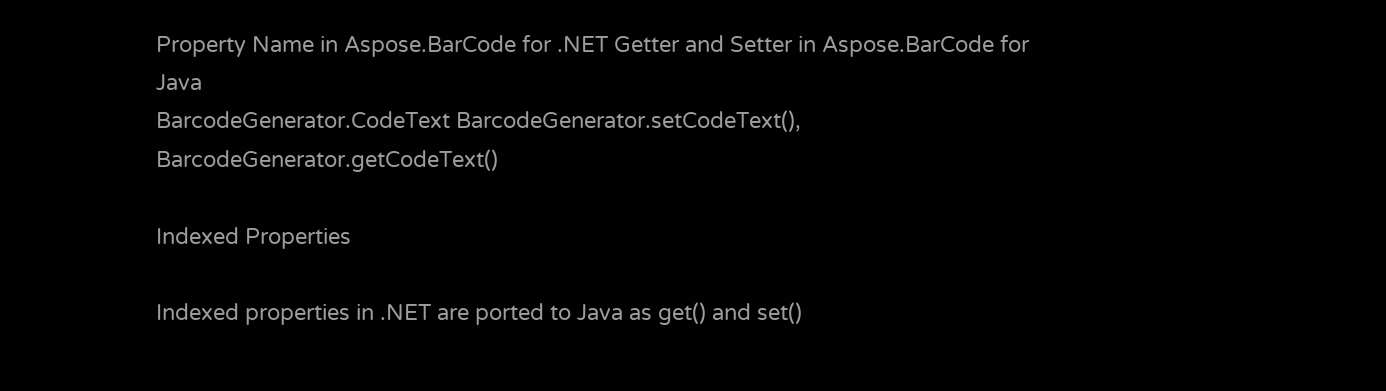Property Name in Aspose.BarCode for .NET Getter and Setter in Aspose.BarCode for Java
BarcodeGenerator.CodeText BarcodeGenerator.setCodeText(), BarcodeGenerator.getCodeText()

Indexed Properties

Indexed properties in .NET are ported to Java as get() and set()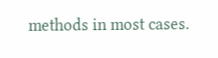methods in most cases.